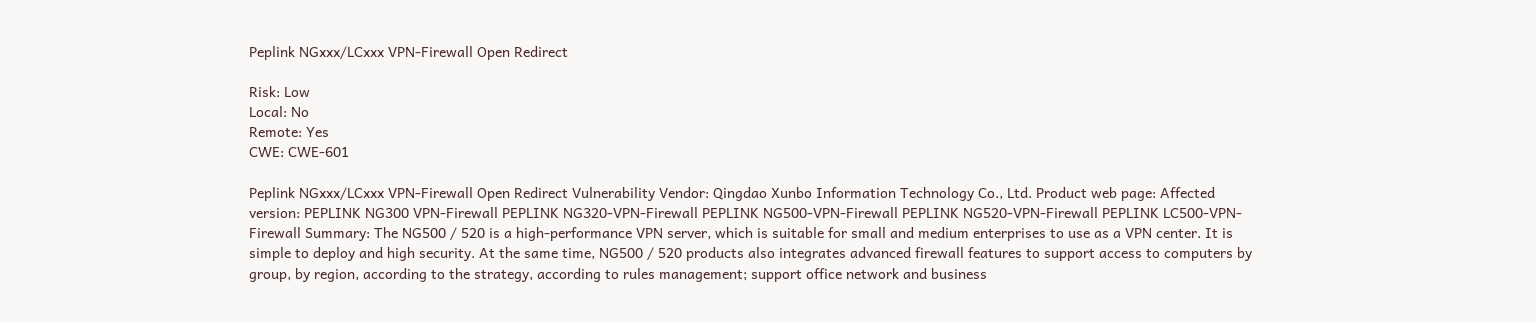Peplink NGxxx/LCxxx VPN-Firewall Open Redirect

Risk: Low
Local: No
Remote: Yes
CWE: CWE-601

Peplink NGxxx/LCxxx VPN-Firewall Open Redirect Vulnerability Vendor: Qingdao Xunbo Information Technology Co., Ltd. Product web page: Affected version: PEPLINK NG300 VPN-Firewall PEPLINK NG320-VPN-Firewall PEPLINK NG500-VPN-Firewall PEPLINK NG520-VPN-Firewall PEPLINK LC500-VPN-Firewall Summary: The NG500 / 520 is a high-performance VPN server, which is suitable for small and medium enterprises to use as a VPN center. It is simple to deploy and high security. At the same time, NG500 / 520 products also integrates advanced firewall features to support access to computers by group, by region, according to the strategy, according to rules management; support office network and business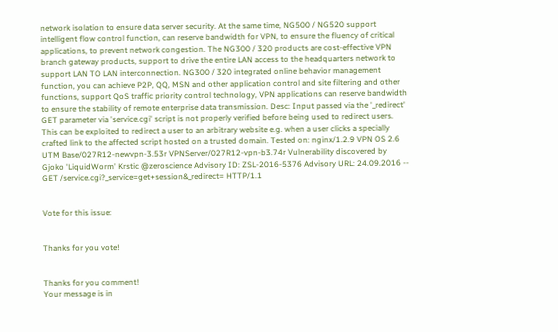network isolation to ensure data server security. At the same time, NG500 / NG520 support intelligent flow control function, can reserve bandwidth for VPN, to ensure the fluency of critical applications, to prevent network congestion. The NG300 / 320 products are cost-effective VPN branch gateway products, support to drive the entire LAN access to the headquarters network to support LAN TO LAN interconnection. NG300 / 320 integrated online behavior management function, you can achieve P2P, QQ, MSN and other application control and site filtering and other functions, support QoS traffic priority control technology, VPN applications can reserve bandwidth to ensure the stability of remote enterprise data transmission. Desc: Input passed via the '_redirect' GET parameter via 'service.cgi' script is not properly verified before being used to redirect users. This can be exploited to redirect a user to an arbitrary website e.g. when a user clicks a specially crafted link to the affected script hosted on a trusted domain. Tested on: nginx/1.2.9 VPN OS 2.6 UTM Base/027R12-newvpn-3.53r VPNServer/027R12-vpn-b3.74r Vulnerability discovered by Gjoko 'LiquidWorm' Krstic @zeroscience Advisory ID: ZSL-2016-5376 Advisory URL: 24.09.2016 -- GET /service.cgi?_service=get+session&_redirect= HTTP/1.1


Vote for this issue:


Thanks for you vote!


Thanks for you comment!
Your message is in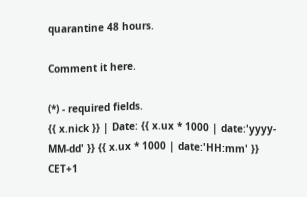quarantine 48 hours.

Comment it here.

(*) - required fields.
{{ x.nick }} | Date: {{ x.ux * 1000 | date:'yyyy-MM-dd' }} {{ x.ux * 1000 | date:'HH:mm' }} CET+1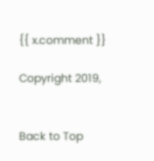{{ x.comment }}

Copyright 2019,


Back to Top